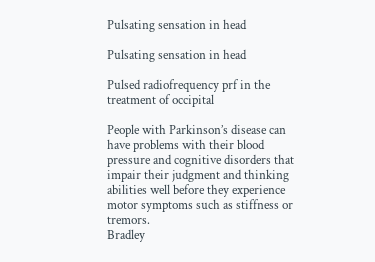Pulsating sensation in head

Pulsating sensation in head

Pulsed radiofrequency prf in the treatment of occipital

People with Parkinson’s disease can have problems with their blood pressure and cognitive disorders that impair their judgment and thinking abilities well before they experience motor symptoms such as stiffness or tremors.
Bradley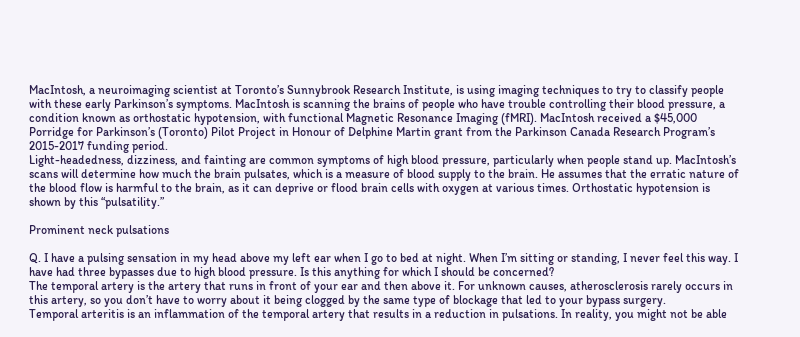MacIntosh, a neuroimaging scientist at Toronto’s Sunnybrook Research Institute, is using imaging techniques to try to classify people with these early Parkinson’s symptoms. MacIntosh is scanning the brains of people who have trouble controlling their blood pressure, a condition known as orthostatic hypotension, with functional Magnetic Resonance Imaging (fMRI). MacIntosh received a $45,000 Porridge for Parkinson’s (Toronto) Pilot Project in Honour of Delphine Martin grant from the Parkinson Canada Research Program’s 2015-2017 funding period.
Light-headedness, dizziness, and fainting are common symptoms of high blood pressure, particularly when people stand up. MacIntosh’s scans will determine how much the brain pulsates, which is a measure of blood supply to the brain. He assumes that the erratic nature of the blood flow is harmful to the brain, as it can deprive or flood brain cells with oxygen at various times. Orthostatic hypotension is shown by this “pulsatility.”

Prominent neck pulsations

Q. I have a pulsing sensation in my head above my left ear when I go to bed at night. When I’m sitting or standing, I never feel this way. I have had three bypasses due to high blood pressure. Is this anything for which I should be concerned?
The temporal artery is the artery that runs in front of your ear and then above it. For unknown causes, atherosclerosis rarely occurs in this artery, so you don’t have to worry about it being clogged by the same type of blockage that led to your bypass surgery.
Temporal arteritis is an inflammation of the temporal artery that results in a reduction in pulsations. In reality, you might not be able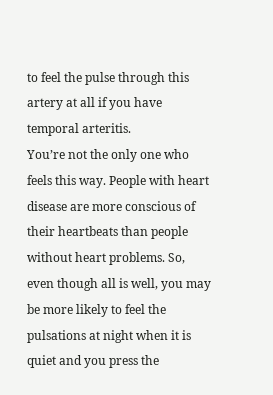to feel the pulse through this artery at all if you have temporal arteritis.
You’re not the only one who feels this way. People with heart disease are more conscious of their heartbeats than people without heart problems. So, even though all is well, you may be more likely to feel the pulsations at night when it is quiet and you press the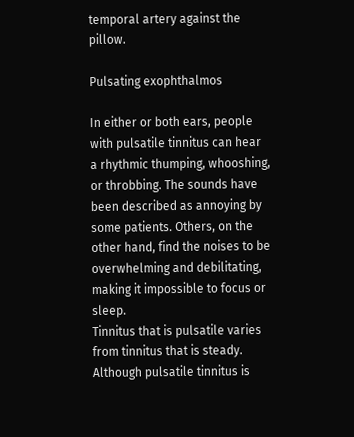temporal artery against the pillow.

Pulsating exophthalmos

In either or both ears, people with pulsatile tinnitus can hear a rhythmic thumping, whooshing, or throbbing. The sounds have been described as annoying by some patients. Others, on the other hand, find the noises to be overwhelming and debilitating, making it impossible to focus or sleep.
Tinnitus that is pulsatile varies from tinnitus that is steady. Although pulsatile tinnitus is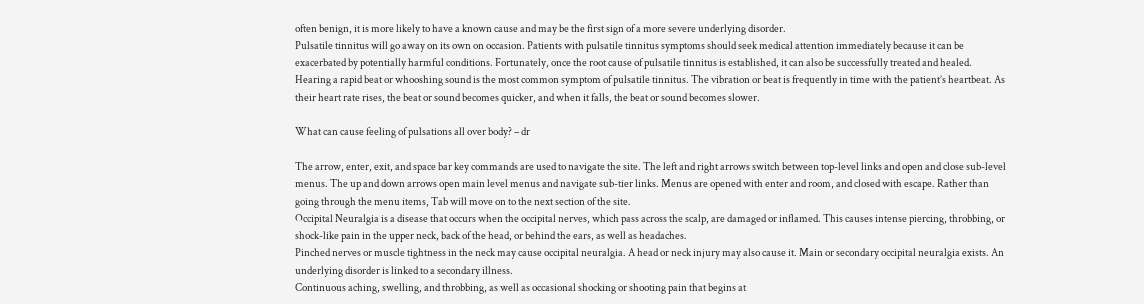often benign, it is more likely to have a known cause and may be the first sign of a more severe underlying disorder.
Pulsatile tinnitus will go away on its own on occasion. Patients with pulsatile tinnitus symptoms should seek medical attention immediately because it can be exacerbated by potentially harmful conditions. Fortunately, once the root cause of pulsatile tinnitus is established, it can also be successfully treated and healed.
Hearing a rapid beat or whooshing sound is the most common symptom of pulsatile tinnitus. The vibration or beat is frequently in time with the patient’s heartbeat. As their heart rate rises, the beat or sound becomes quicker, and when it falls, the beat or sound becomes slower.

What can cause feeling of pulsations all over body? – dr

The arrow, enter, exit, and space bar key commands are used to navigate the site. The left and right arrows switch between top-level links and open and close sub-level menus. The up and down arrows open main level menus and navigate sub-tier links. Menus are opened with enter and room, and closed with escape. Rather than going through the menu items, Tab will move on to the next section of the site.
Occipital Neuralgia is a disease that occurs when the occipital nerves, which pass across the scalp, are damaged or inflamed. This causes intense piercing, throbbing, or shock-like pain in the upper neck, back of the head, or behind the ears, as well as headaches.
Pinched nerves or muscle tightness in the neck may cause occipital neuralgia. A head or neck injury may also cause it. Main or secondary occipital neuralgia exists. An underlying disorder is linked to a secondary illness.
Continuous aching, swelling, and throbbing, as well as occasional shocking or shooting pain that begins at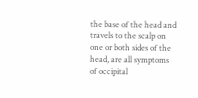the base of the head and travels to the scalp on one or both sides of the head, are all symptoms of occipital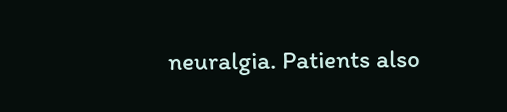neuralgia. Patients also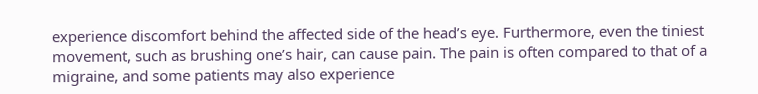experience discomfort behind the affected side of the head’s eye. Furthermore, even the tiniest movement, such as brushing one’s hair, can cause pain. The pain is often compared to that of a migraine, and some patients may also experience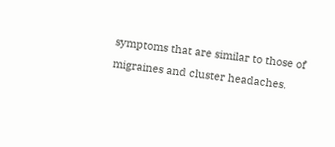symptoms that are similar to those of migraines and cluster headaches.